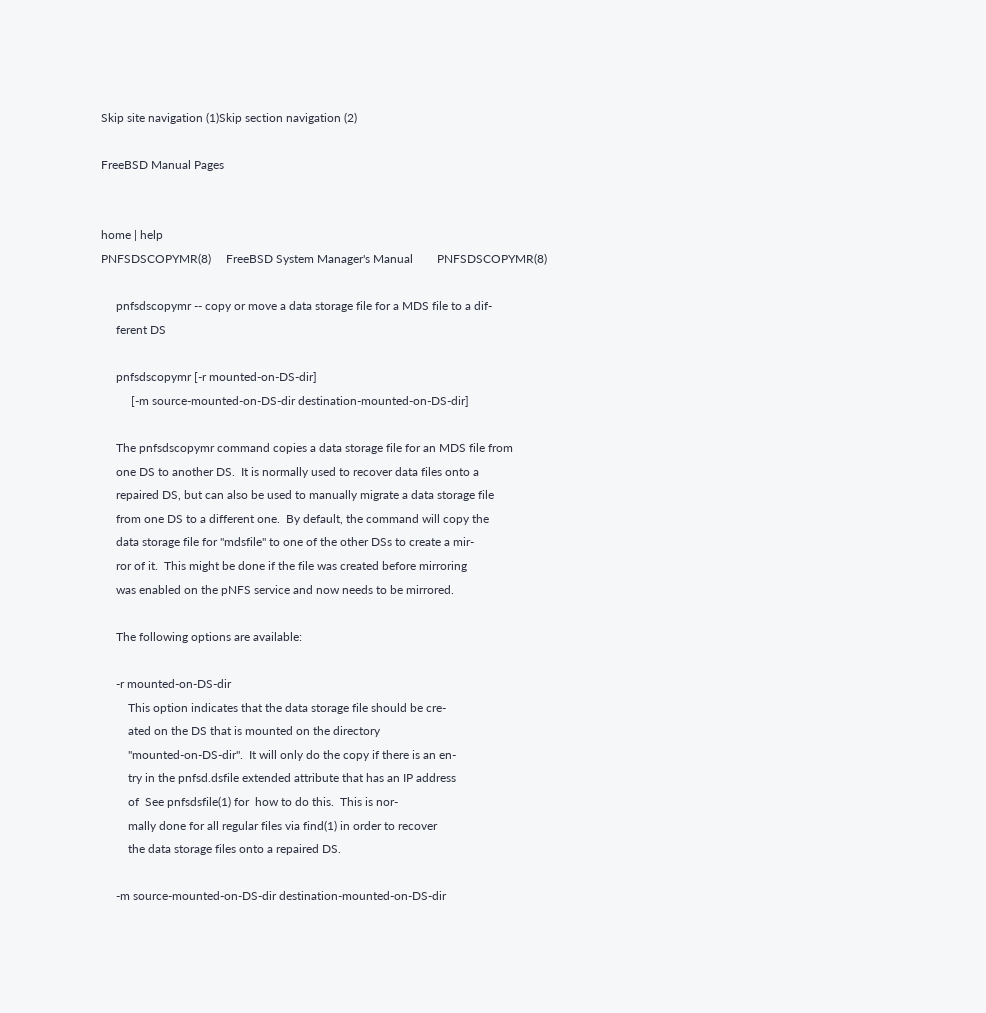Skip site navigation (1)Skip section navigation (2)

FreeBSD Manual Pages


home | help
PNFSDSCOPYMR(8)     FreeBSD System Manager's Manual        PNFSDSCOPYMR(8)

     pnfsdscopymr -- copy or move a data storage file for a MDS file to a dif-
     ferent DS

     pnfsdscopymr [-r mounted-on-DS-dir]
          [-m source-mounted-on-DS-dir destination-mounted-on-DS-dir]

     The pnfsdscopymr command copies a data storage file for an MDS file from
     one DS to another DS.  It is normally used to recover data files onto a
     repaired DS, but can also be used to manually migrate a data storage file
     from one DS to a different one.  By default, the command will copy the
     data storage file for "mdsfile" to one of the other DSs to create a mir-
     ror of it.  This might be done if the file was created before mirroring
     was enabled on the pNFS service and now needs to be mirrored.

     The following options are available:

     -r mounted-on-DS-dir
         This option indicates that the data storage file should be cre-
         ated on the DS that is mounted on the directory
         "mounted-on-DS-dir".  It will only do the copy if there is an en-
         try in the pnfsd.dsfile extended attribute that has an IP address
         of  See pnfsdsfile(1) for  how to do this.  This is nor-
         mally done for all regular files via find(1) in order to recover
         the data storage files onto a repaired DS.

     -m source-mounted-on-DS-dir destination-mounted-on-DS-dir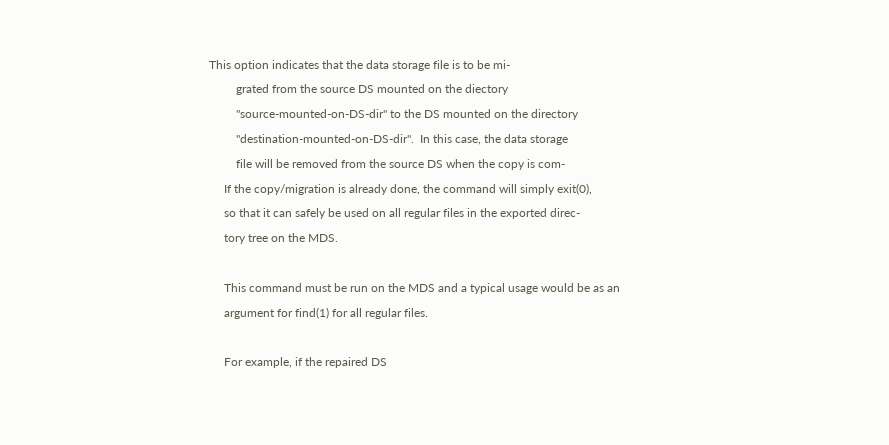This option indicates that the data storage file is to be mi-
         grated from the source DS mounted on the diectory
         "source-mounted-on-DS-dir" to the DS mounted on the directory
         "destination-mounted-on-DS-dir".  In this case, the data storage
         file will be removed from the source DS when the copy is com-
     If the copy/migration is already done, the command will simply exit(0),
     so that it can safely be used on all regular files in the exported direc-
     tory tree on the MDS.

     This command must be run on the MDS and a typical usage would be as an
     argument for find(1) for all regular files.

     For example, if the repaired DS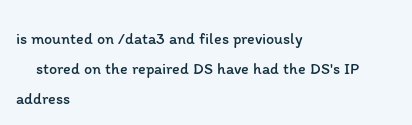is mounted on /data3 and files previously
     stored on the repaired DS have had the DS's IP address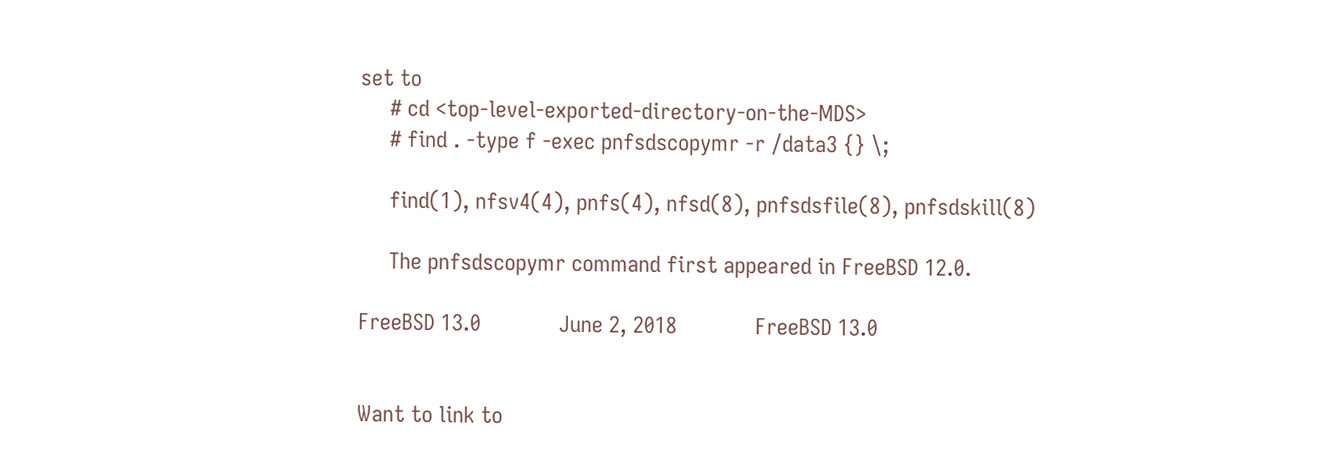set to
     # cd <top-level-exported-directory-on-the-MDS>
     # find . -type f -exec pnfsdscopymr -r /data3 {} \;

     find(1), nfsv4(4), pnfs(4), nfsd(8), pnfsdsfile(8), pnfsdskill(8)

     The pnfsdscopymr command first appeared in FreeBSD 12.0.

FreeBSD 13.0             June 2, 2018             FreeBSD 13.0


Want to link to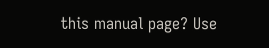this manual page? Use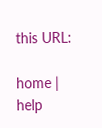this URL:

home | help